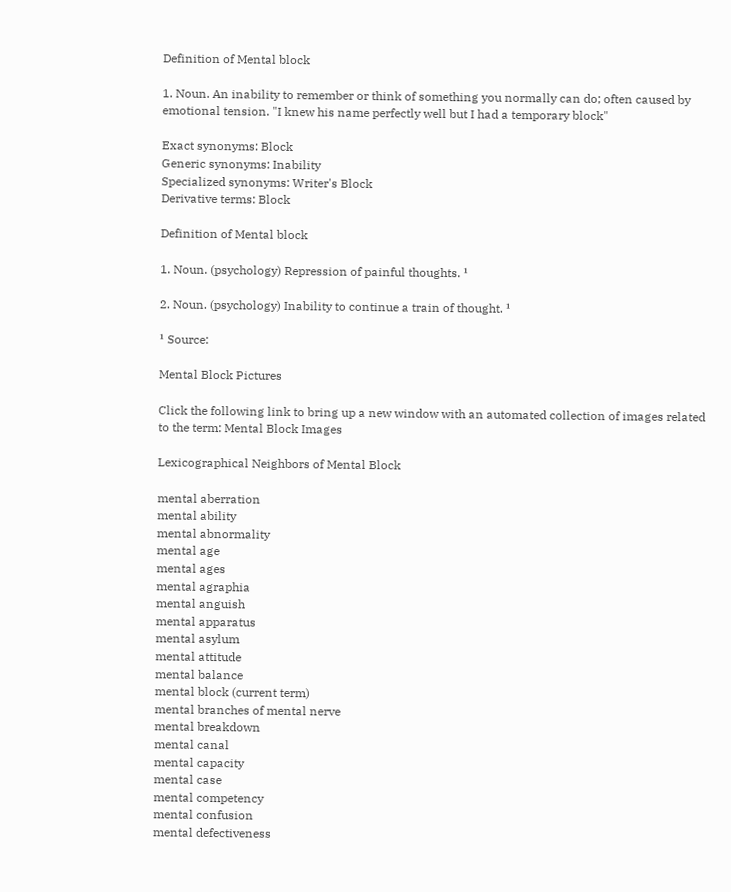Definition of Mental block

1. Noun. An inability to remember or think of something you normally can do; often caused by emotional tension. "I knew his name perfectly well but I had a temporary block"

Exact synonyms: Block
Generic synonyms: Inability
Specialized synonyms: Writer's Block
Derivative terms: Block

Definition of Mental block

1. Noun. (psychology) Repression of painful thoughts. ¹

2. Noun. (psychology) Inability to continue a train of thought. ¹

¹ Source:

Mental Block Pictures

Click the following link to bring up a new window with an automated collection of images related to the term: Mental Block Images

Lexicographical Neighbors of Mental Block

mental aberration
mental ability
mental abnormality
mental age
mental ages
mental agraphia
mental anguish
mental apparatus
mental asylum
mental attitude
mental balance
mental block (current term)
mental branches of mental nerve
mental breakdown
mental canal
mental capacity
mental case
mental competency
mental confusion
mental defectiveness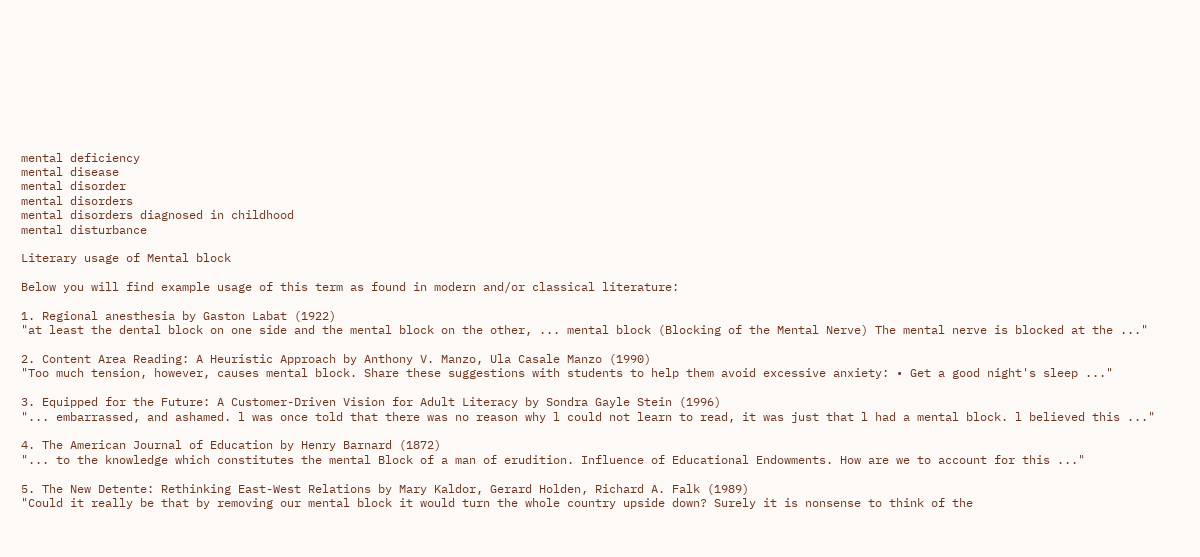mental deficiency
mental disease
mental disorder
mental disorders
mental disorders diagnosed in childhood
mental disturbance

Literary usage of Mental block

Below you will find example usage of this term as found in modern and/or classical literature:

1. Regional anesthesia by Gaston Labat (1922)
"at least the dental block on one side and the mental block on the other, ... mental block (Blocking of the Mental Nerve) The mental nerve is blocked at the ..."

2. Content Area Reading: A Heuristic Approach by Anthony V. Manzo, Ula Casale Manzo (1990)
"Too much tension, however, causes mental block. Share these suggestions with students to help them avoid excessive anxiety: • Get a good night's sleep ..."

3. Equipped for the Future: A Customer-Driven Vision for Adult Literacy by Sondra Gayle Stein (1996)
"... embarrassed, and ashamed. l was once told that there was no reason why l could not learn to read, it was just that l had a mental block. l believed this ..."

4. The American Journal of Education by Henry Barnard (1872)
"... to the knowledge which constitutes the mental Block of a man of erudition. Influence of Educational Endowments. How are we to account for this ..."

5. The New Detente: Rethinking East-West Relations by Mary Kaldor, Gerard Holden, Richard A. Falk (1989)
"Could it really be that by removing our mental block it would turn the whole country upside down? Surely it is nonsense to think of the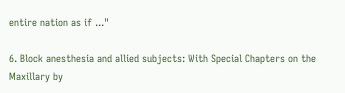entire nation as if ..."

6. Block anesthesia and allied subjects: With Special Chapters on the Maxillary by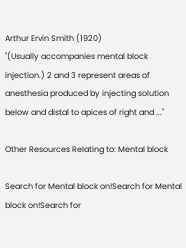Arthur Ervin Smith (1920)
"(Usually accompanies mental block injection.) 2 and 3 represent areas of anesthesia produced by injecting solution below and distal to apices of right and ..."

Other Resources Relating to: Mental block

Search for Mental block on!Search for Mental block on!Search for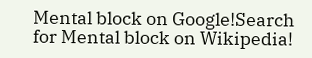Mental block on Google!Search for Mental block on Wikipedia!